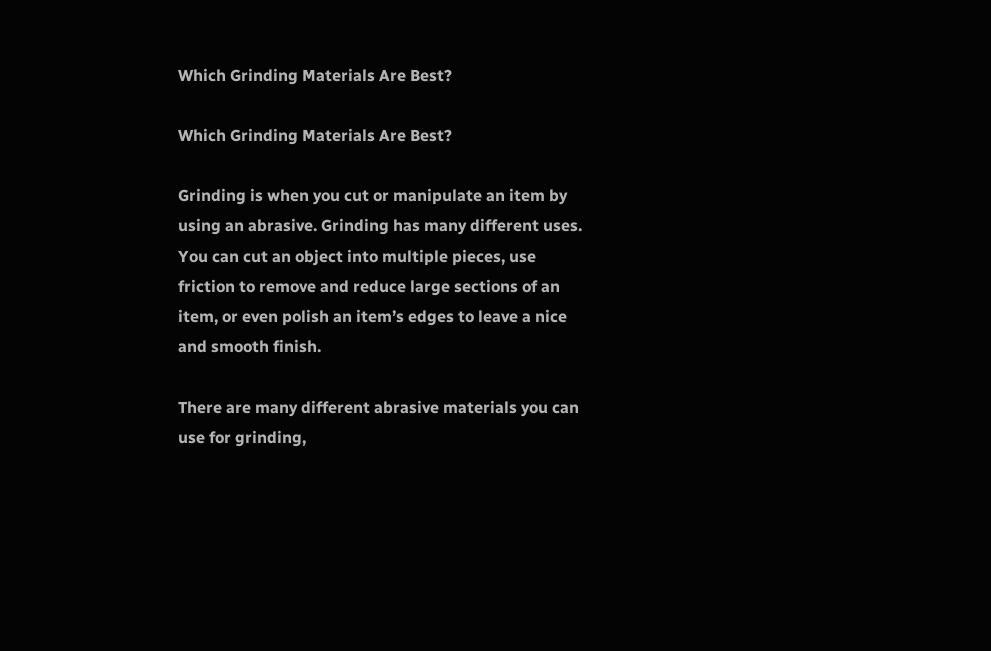Which Grinding Materials Are Best?

Which Grinding Materials Are Best?

Grinding is when you cut or manipulate an item by using an abrasive. Grinding has many different uses. You can cut an object into multiple pieces, use friction to remove and reduce large sections of an item, or even polish an item’s edges to leave a nice and smooth finish.

There are many different abrasive materials you can use for grinding,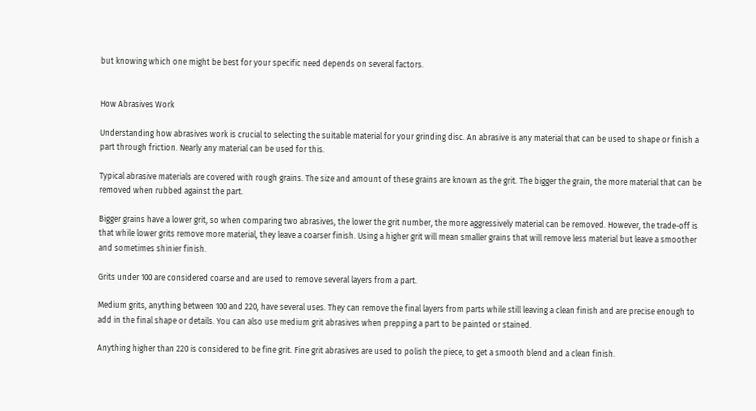but knowing which one might be best for your specific need depends on several factors.


How Abrasives Work

Understanding how abrasives work is crucial to selecting the suitable material for your grinding disc. An abrasive is any material that can be used to shape or finish a part through friction. Nearly any material can be used for this.

Typical abrasive materials are covered with rough grains. The size and amount of these grains are known as the grit. The bigger the grain, the more material that can be removed when rubbed against the part.

Bigger grains have a lower grit, so when comparing two abrasives, the lower the grit number, the more aggressively material can be removed. However, the trade-off is that while lower grits remove more material, they leave a coarser finish. Using a higher grit will mean smaller grains that will remove less material but leave a smoother and sometimes shinier finish.

Grits under 100 are considered coarse and are used to remove several layers from a part.

Medium grits, anything between 100 and 220, have several uses. They can remove the final layers from parts while still leaving a clean finish and are precise enough to add in the final shape or details. You can also use medium grit abrasives when prepping a part to be painted or stained.

Anything higher than 220 is considered to be fine grit. Fine grit abrasives are used to polish the piece, to get a smooth blend and a clean finish.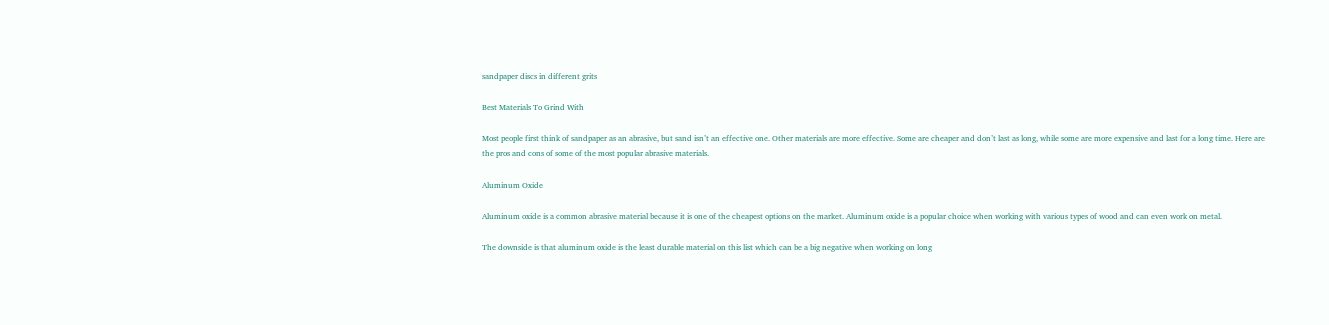sandpaper discs in different grits

Best Materials To Grind With

Most people first think of sandpaper as an abrasive, but sand isn’t an effective one. Other materials are more effective. Some are cheaper and don’t last as long, while some are more expensive and last for a long time. Here are the pros and cons of some of the most popular abrasive materials.

Aluminum Oxide

Aluminum oxide is a common abrasive material because it is one of the cheapest options on the market. Aluminum oxide is a popular choice when working with various types of wood and can even work on metal.

The downside is that aluminum oxide is the least durable material on this list which can be a big negative when working on long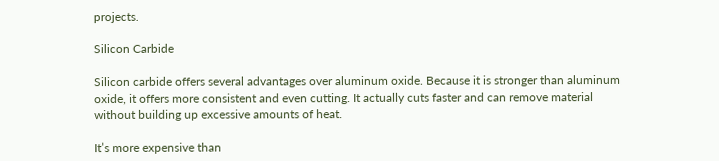projects.

Silicon Carbide

Silicon carbide offers several advantages over aluminum oxide. Because it is stronger than aluminum oxide, it offers more consistent and even cutting. It actually cuts faster and can remove material without building up excessive amounts of heat.

It’s more expensive than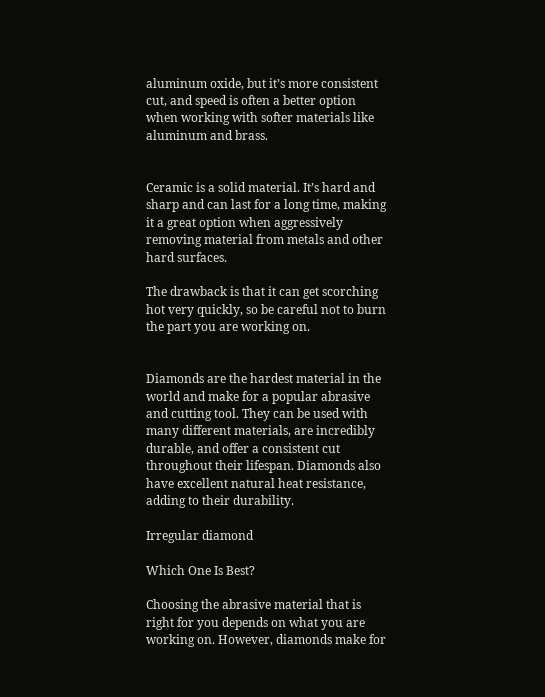aluminum oxide, but it’s more consistent cut, and speed is often a better option when working with softer materials like aluminum and brass.


Ceramic is a solid material. It’s hard and sharp and can last for a long time, making it a great option when aggressively removing material from metals and other hard surfaces.

The drawback is that it can get scorching hot very quickly, so be careful not to burn the part you are working on.


Diamonds are the hardest material in the world and make for a popular abrasive and cutting tool. They can be used with many different materials, are incredibly durable, and offer a consistent cut throughout their lifespan. Diamonds also have excellent natural heat resistance, adding to their durability.

Irregular diamond

Which One Is Best?

Choosing the abrasive material that is right for you depends on what you are working on. However, diamonds make for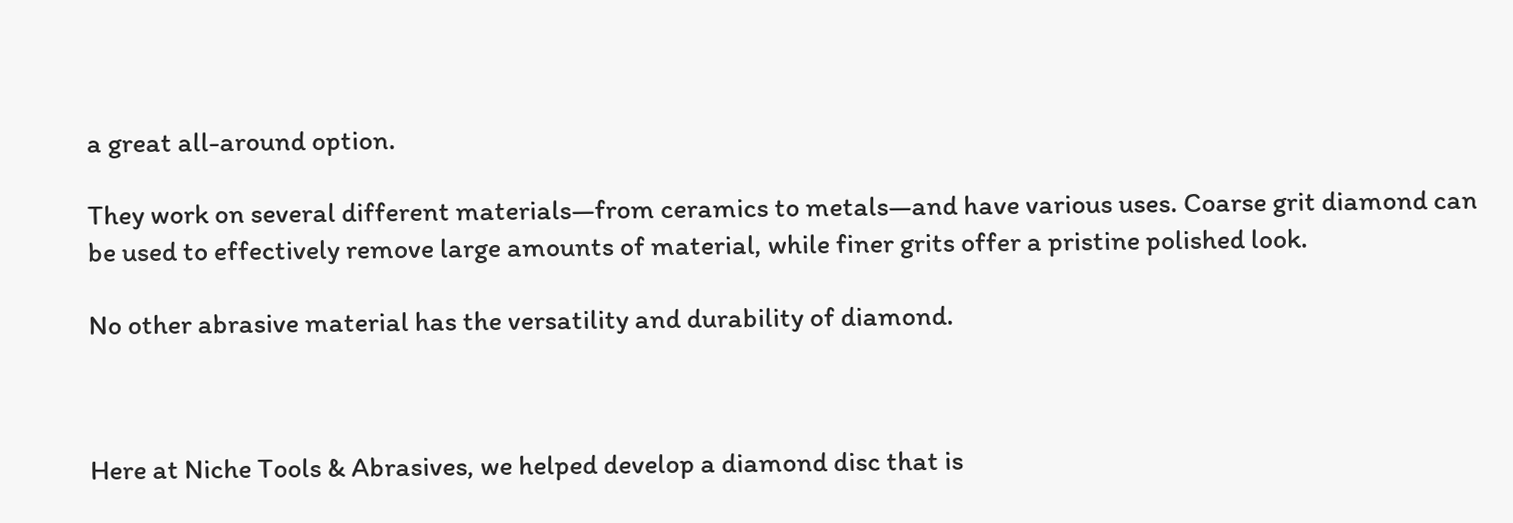a great all-around option.

They work on several different materials—from ceramics to metals—and have various uses. Coarse grit diamond can be used to effectively remove large amounts of material, while finer grits offer a pristine polished look.

No other abrasive material has the versatility and durability of diamond.



Here at Niche Tools & Abrasives, we helped develop a diamond disc that is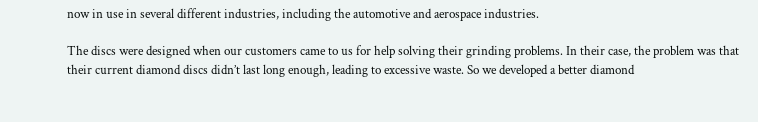now in use in several different industries, including the automotive and aerospace industries.

The discs were designed when our customers came to us for help solving their grinding problems. In their case, the problem was that their current diamond discs didn’t last long enough, leading to excessive waste. So we developed a better diamond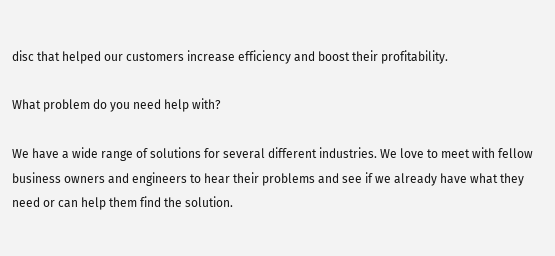disc that helped our customers increase efficiency and boost their profitability.

What problem do you need help with?

We have a wide range of solutions for several different industries. We love to meet with fellow business owners and engineers to hear their problems and see if we already have what they need or can help them find the solution.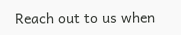Reach out to us when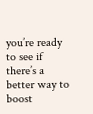you’re ready to see if there’s a better way to boost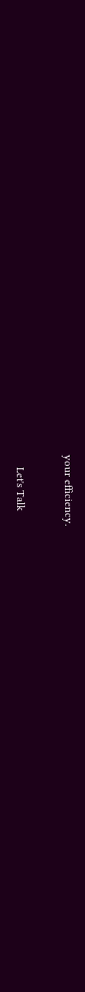your efficiency.


    Let's Talk